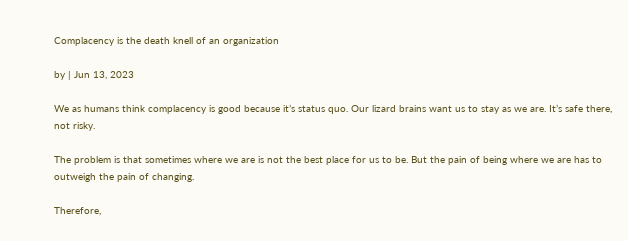Complacency is the death knell of an organization

by | Jun 13, 2023

We as humans think complacency is good because it’s status quo. Our lizard brains want us to stay as we are. It’s safe there, not risky.

The problem is that sometimes where we are is not the best place for us to be. But the pain of being where we are has to outweigh the pain of changing.

Therefore,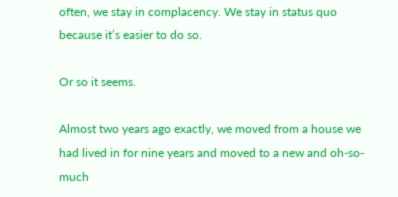often, we stay in complacency. We stay in status quo because it’s easier to do so.

Or so it seems.

Almost two years ago exactly, we moved from a house we had lived in for nine years and moved to a new and oh-so-much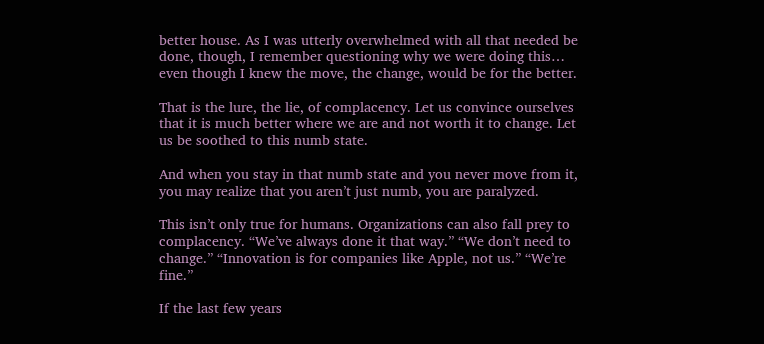better house. As I was utterly overwhelmed with all that needed be done, though, I remember questioning why we were doing this… even though I knew the move, the change, would be for the better.

That is the lure, the lie, of complacency. Let us convince ourselves that it is much better where we are and not worth it to change. Let us be soothed to this numb state.

And when you stay in that numb state and you never move from it, you may realize that you aren’t just numb, you are paralyzed.

This isn’t only true for humans. Organizations can also fall prey to complacency. “We’ve always done it that way.” “We don’t need to change.” “Innovation is for companies like Apple, not us.” “We’re fine.”

If the last few years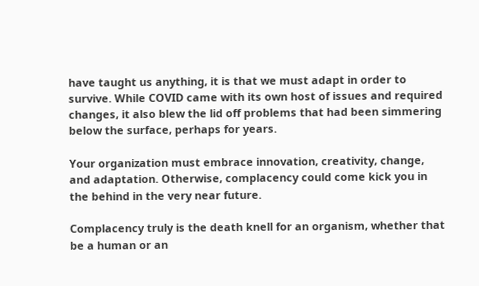have taught us anything, it is that we must adapt in order to survive. While COVID came with its own host of issues and required changes, it also blew the lid off problems that had been simmering below the surface, perhaps for years.

Your organization must embrace innovation, creativity, change, and adaptation. Otherwise, complacency could come kick you in the behind in the very near future.

Complacency truly is the death knell for an organism, whether that be a human or an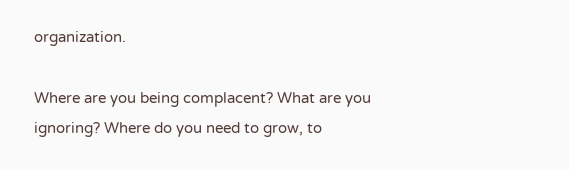organization.

Where are you being complacent? What are you ignoring? Where do you need to grow, to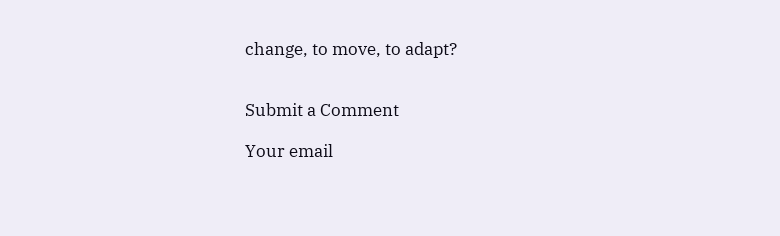change, to move, to adapt?


Submit a Comment

Your email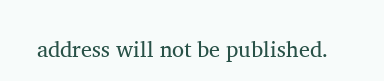address will not be published.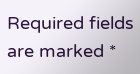Required fields are marked *